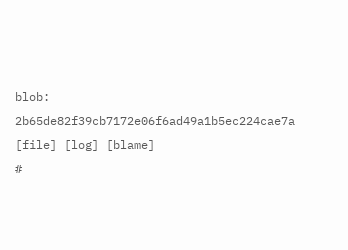blob: 2b65de82f39cb7172e06f6ad49a1b5ec224cae7a [file] [log] [blame]
#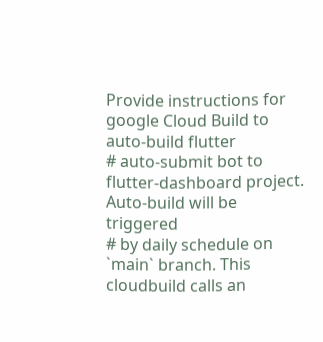Provide instructions for google Cloud Build to auto-build flutter
# auto-submit bot to flutter-dashboard project. Auto-build will be triggered
# by daily schedule on `main` branch. This cloudbuild calls an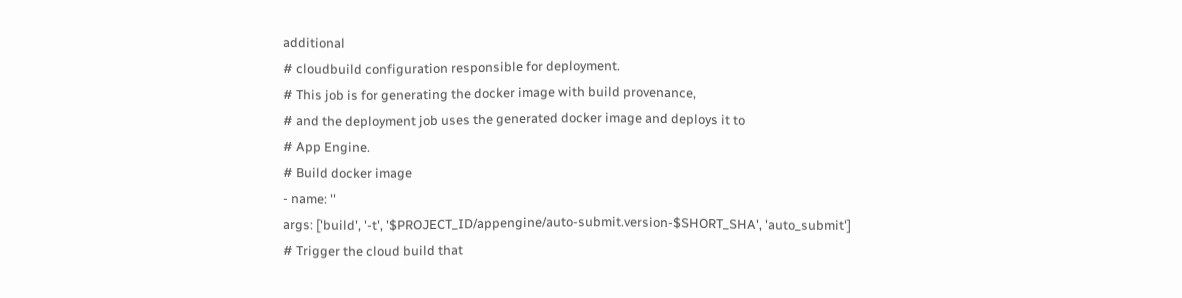additional
# cloudbuild configuration responsible for deployment.
# This job is for generating the docker image with build provenance,
# and the deployment job uses the generated docker image and deploys it to
# App Engine.
# Build docker image
- name: ''
args: ['build', '-t', '$PROJECT_ID/appengine/auto-submit.version-$SHORT_SHA', 'auto_submit']
# Trigger the cloud build that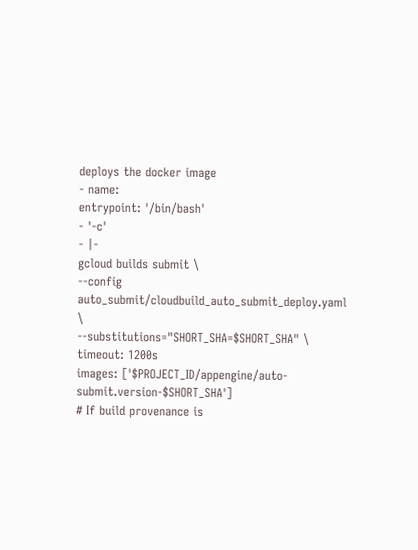deploys the docker image
- name:
entrypoint: '/bin/bash'
- '-c'
- |-
gcloud builds submit \
--config auto_submit/cloudbuild_auto_submit_deploy.yaml \
--substitutions="SHORT_SHA=$SHORT_SHA" \
timeout: 1200s
images: ['$PROJECT_ID/appengine/auto-submit.version-$SHORT_SHA']
# If build provenance is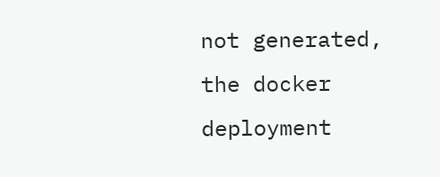not generated, the docker deployment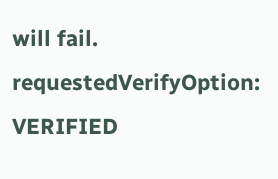will fail.
requestedVerifyOption: VERIFIED